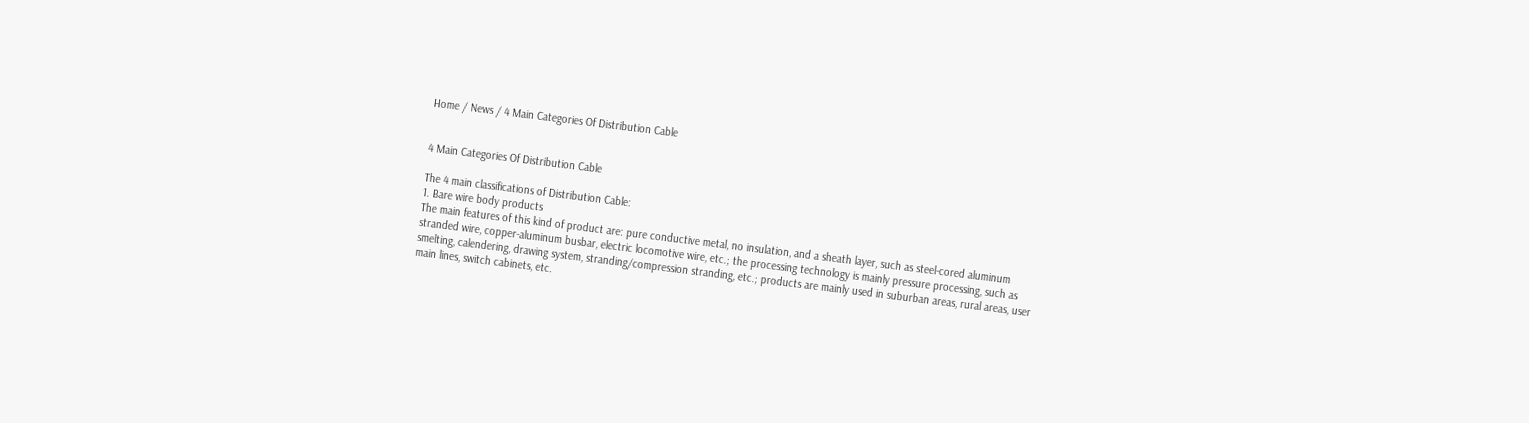Home / News / 4 Main Categories Of Distribution Cable


4 Main Categories Of Distribution Cable

The 4 main classifications of Distribution Cable:
1. Bare wire body products
The main features of this kind of product are: pure conductive metal, no insulation, and a sheath layer, such as steel-cored aluminum stranded wire, copper-aluminum busbar, electric locomotive wire, etc.; the processing technology is mainly pressure processing, such as smelting, calendering, drawing system, stranding/compression stranding, etc.; products are mainly used in suburban areas, rural areas, user main lines, switch cabinets, etc.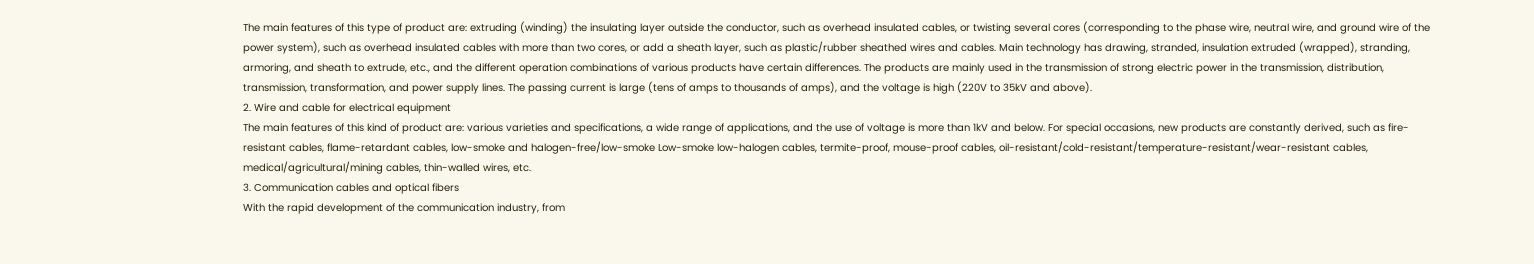The main features of this type of product are: extruding (winding) the insulating layer outside the conductor, such as overhead insulated cables, or twisting several cores (corresponding to the phase wire, neutral wire, and ground wire of the power system), such as overhead insulated cables with more than two cores, or add a sheath layer, such as plastic/rubber sheathed wires and cables. Main technology has drawing, stranded, insulation extruded (wrapped), stranding, armoring, and sheath to extrude, etc., and the different operation combinations of various products have certain differences. The products are mainly used in the transmission of strong electric power in the transmission, distribution, transmission, transformation, and power supply lines. The passing current is large (tens of amps to thousands of amps), and the voltage is high (220V to 35kV and above).
2. Wire and cable for electrical equipment
The main features of this kind of product are: various varieties and specifications, a wide range of applications, and the use of voltage is more than 1kV and below. For special occasions, new products are constantly derived, such as fire-resistant cables, flame-retardant cables, low-smoke and halogen-free/low-smoke Low-smoke low-halogen cables, termite-proof, mouse-proof cables, oil-resistant/cold-resistant/temperature-resistant/wear-resistant cables, medical/agricultural/mining cables, thin-walled wires, etc.
3. Communication cables and optical fibers
With the rapid development of the communication industry, from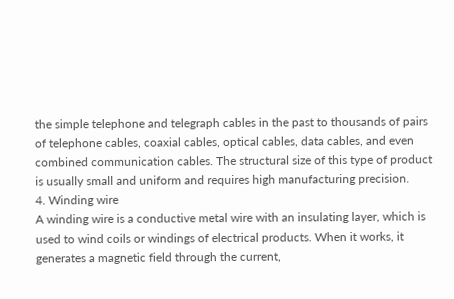the simple telephone and telegraph cables in the past to thousands of pairs of telephone cables, coaxial cables, optical cables, data cables, and even combined communication cables. The structural size of this type of product is usually small and uniform and requires high manufacturing precision.
4. Winding wire
A winding wire is a conductive metal wire with an insulating layer, which is used to wind coils or windings of electrical products. When it works, it generates a magnetic field through the current,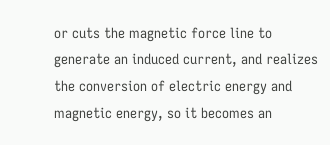or cuts the magnetic force line to generate an induced current, and realizes the conversion of electric energy and magnetic energy, so it becomes an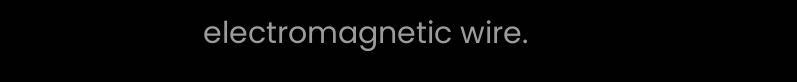electromagnetic wire.